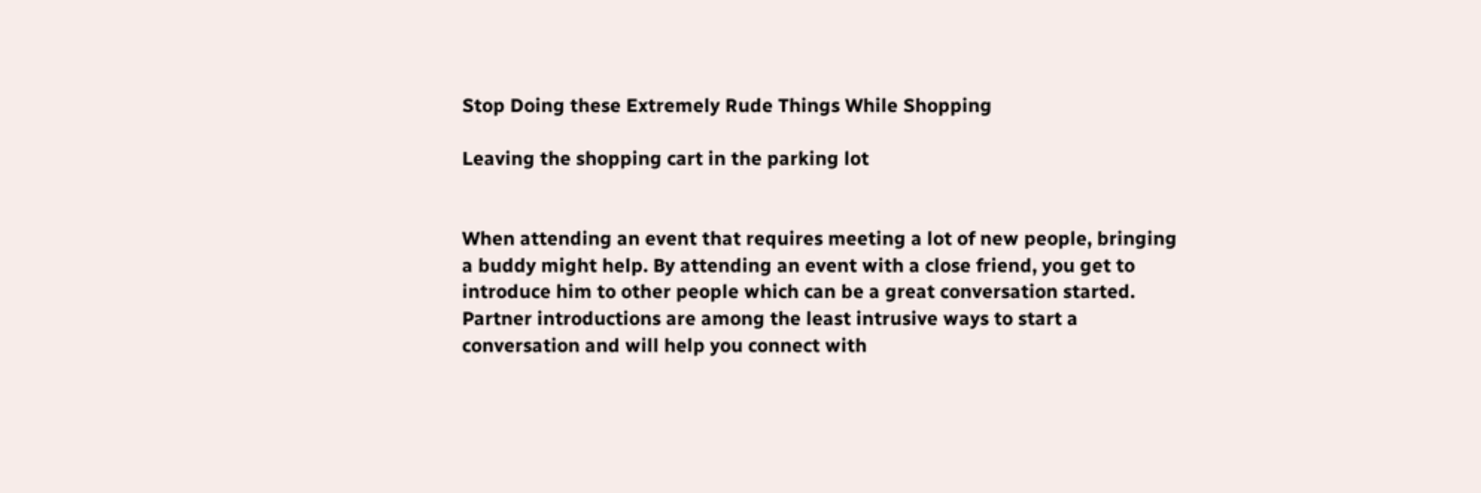Stop Doing these Extremely Rude Things While Shopping

Leaving the shopping cart in the parking lot


When attending an event that requires meeting a lot of new people, bringing a buddy might help. By attending an event with a close friend, you get to introduce him to other people which can be a great conversation started. Partner introductions are among the least intrusive ways to start a conversation and will help you connect with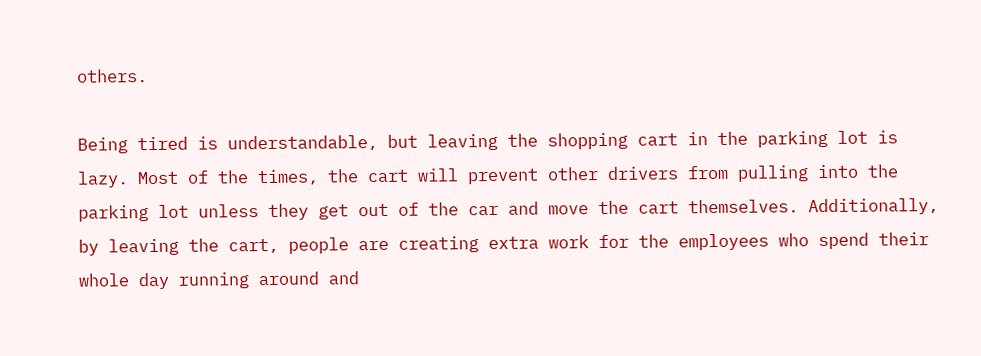others.

Being tired is understandable, but leaving the shopping cart in the parking lot is lazy. Most of the times, the cart will prevent other drivers from pulling into the parking lot unless they get out of the car and move the cart themselves. Additionally, by leaving the cart, people are creating extra work for the employees who spend their whole day running around and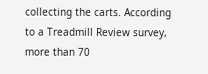collecting the carts. According to a Treadmill Review survey, more than 70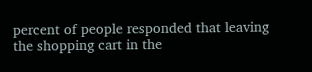percent of people responded that leaving the shopping cart in the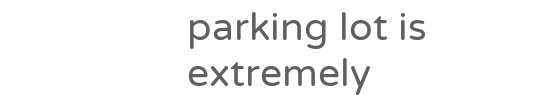parking lot is extremely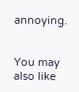annoying.


You may also like